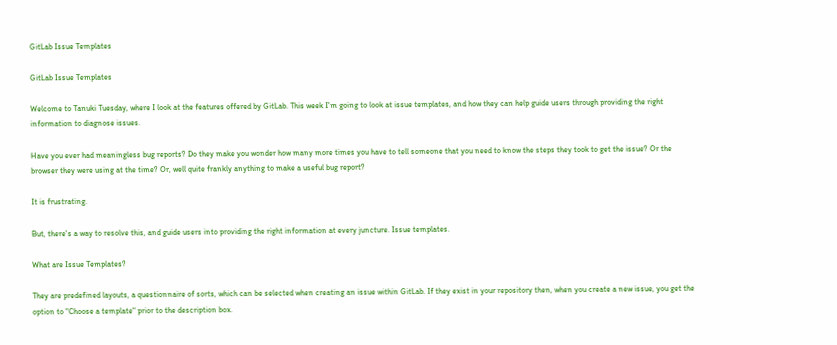GitLab Issue Templates

GitLab Issue Templates

Welcome to Tanuki Tuesday, where I look at the features offered by GitLab. This week I'm going to look at issue templates, and how they can help guide users through providing the right information to diagnose issues.

Have you ever had meaningless bug reports? Do they make you wonder how many more times you have to tell someone that you need to know the steps they took to get the issue? Or the browser they were using at the time? Or, well quite frankly anything to make a useful bug report?

It is frustrating.

But, there's a way to resolve this, and guide users into providing the right information at every juncture. Issue templates.

What are Issue Templates?

They are predefined layouts, a questionnaire of sorts, which can be selected when creating an issue within GitLab. If they exist in your repository then, when you create a new issue, you get the option to "Choose a template" prior to the description box.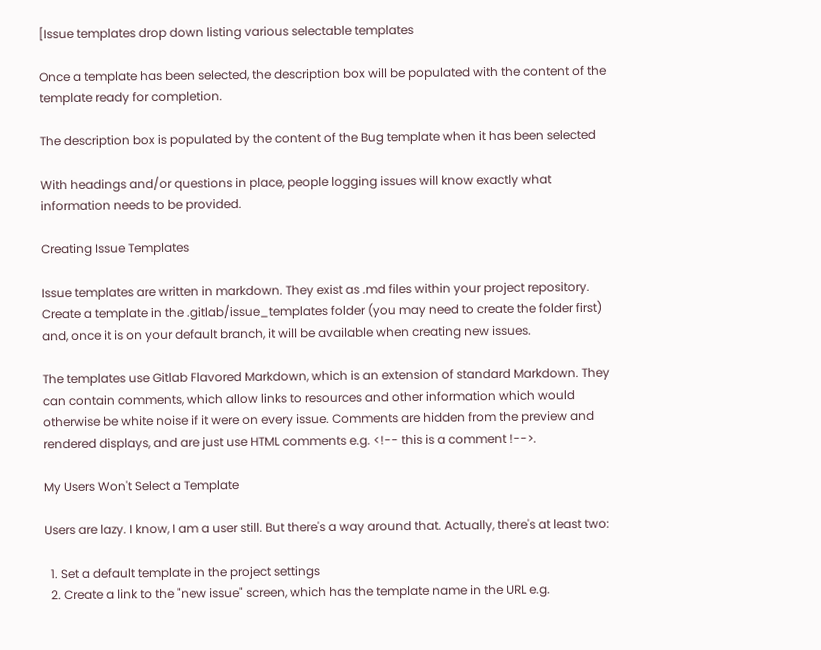[Issue templates drop down listing various selectable templates

Once a template has been selected, the description box will be populated with the content of the template ready for completion.

The description box is populated by the content of the Bug template when it has been selected

With headings and/or questions in place, people logging issues will know exactly what information needs to be provided.

Creating Issue Templates

Issue templates are written in markdown. They exist as .md files within your project repository. Create a template in the .gitlab/issue_templates folder (you may need to create the folder first) and, once it is on your default branch, it will be available when creating new issues.

The templates use Gitlab Flavored Markdown, which is an extension of standard Markdown. They can contain comments, which allow links to resources and other information which would otherwise be white noise if it were on every issue. Comments are hidden from the preview and rendered displays, and are just use HTML comments e.g. <!-- this is a comment !-->.

My Users Won't Select a Template

Users are lazy. I know, I am a user still. But there's a way around that. Actually, there's at least two:

  1. Set a default template in the project settings
  2. Create a link to the "new issue" screen, which has the template name in the URL e.g.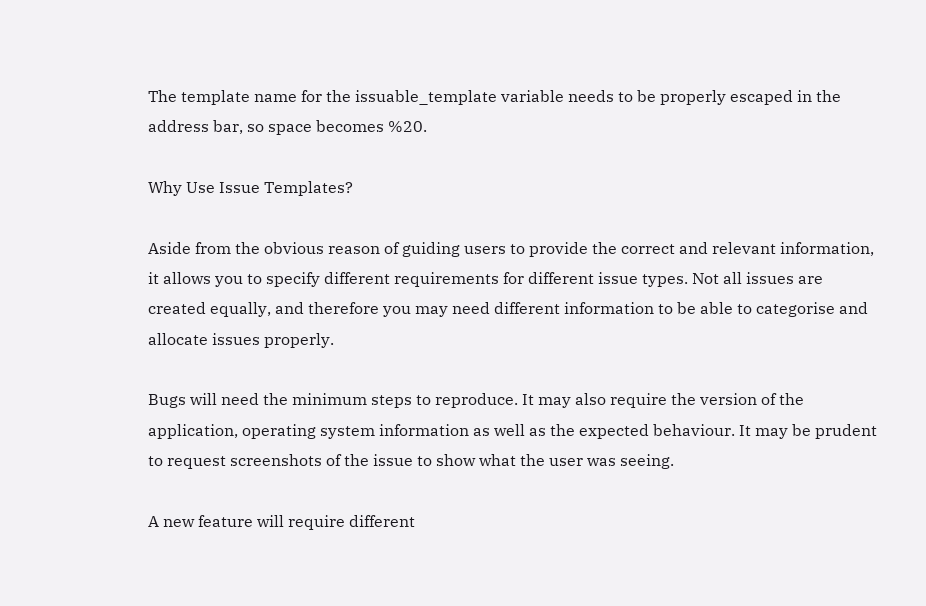The template name for the issuable_template variable needs to be properly escaped in the address bar, so space becomes %20.

Why Use Issue Templates?

Aside from the obvious reason of guiding users to provide the correct and relevant information, it allows you to specify different requirements for different issue types. Not all issues are created equally, and therefore you may need different information to be able to categorise and allocate issues properly.

Bugs will need the minimum steps to reproduce. It may also require the version of the application, operating system information as well as the expected behaviour. It may be prudent to request screenshots of the issue to show what the user was seeing.

A new feature will require different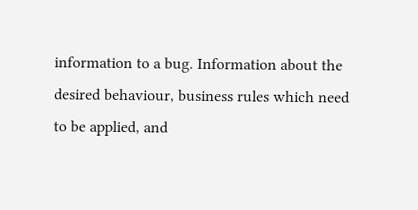information to a bug. Information about the desired behaviour, business rules which need to be applied, and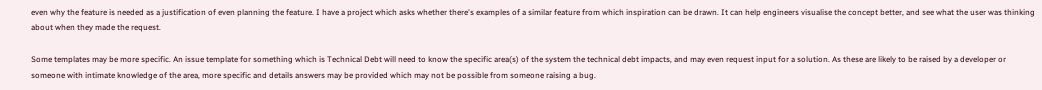even why the feature is needed as a justification of even planning the feature. I have a project which asks whether there's examples of a similar feature from which inspiration can be drawn. It can help engineers visualise the concept better, and see what the user was thinking about when they made the request.

Some templates may be more specific. An issue template for something which is Technical Debt will need to know the specific area(s) of the system the technical debt impacts, and may even request input for a solution. As these are likely to be raised by a developer or someone with intimate knowledge of the area, more specific and details answers may be provided which may not be possible from someone raising a bug.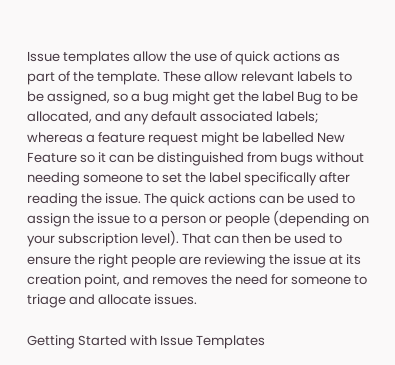Issue templates allow the use of quick actions as part of the template. These allow relevant labels to be assigned, so a bug might get the label Bug to be allocated, and any default associated labels; whereas a feature request might be labelled New Feature so it can be distinguished from bugs without needing someone to set the label specifically after reading the issue. The quick actions can be used to assign the issue to a person or people (depending on your subscription level). That can then be used to ensure the right people are reviewing the issue at its creation point, and removes the need for someone to triage and allocate issues.

Getting Started with Issue Templates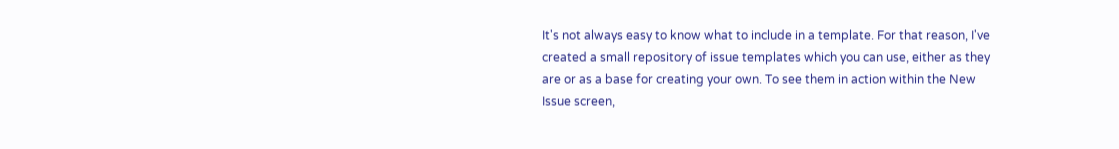It's not always easy to know what to include in a template. For that reason, I've created a small repository of issue templates which you can use, either as they are or as a base for creating your own. To see them in action within the New Issue screen,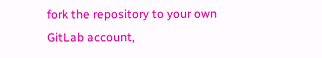fork the repository to your own GitLab account,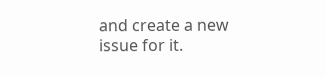and create a new issue for it.